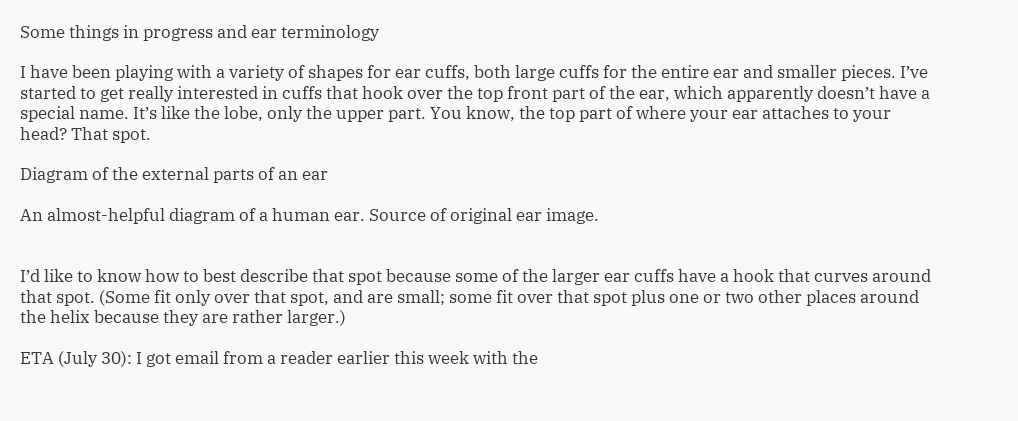Some things in progress and ear terminology

I have been playing with a variety of shapes for ear cuffs, both large cuffs for the entire ear and smaller pieces. I’ve started to get really interested in cuffs that hook over the top front part of the ear, which apparently doesn’t have a special name. It’s like the lobe, only the upper part. You know, the top part of where your ear attaches to your head? That spot.

Diagram of the external parts of an ear

An almost-helpful diagram of a human ear. Source of original ear image.


I’d like to know how to best describe that spot because some of the larger ear cuffs have a hook that curves around that spot. (Some fit only over that spot, and are small; some fit over that spot plus one or two other places around the helix because they are rather larger.)

ETA (July 30): I got email from a reader earlier this week with the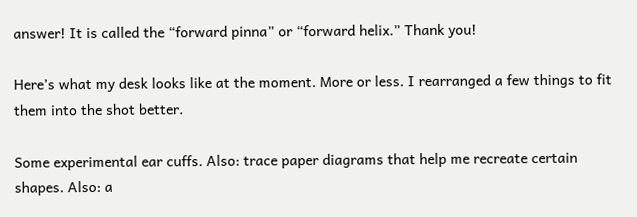answer! It is called the “forward pinna” or “forward helix.” Thank you!

Here’s what my desk looks like at the moment. More or less. I rearranged a few things to fit them into the shot better.

Some experimental ear cuffs. Also: trace paper diagrams that help me recreate certain shapes. Also: a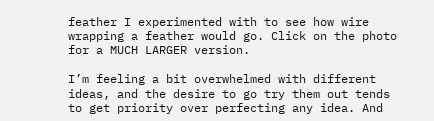feather I experimented with to see how wire wrapping a feather would go. Click on the photo for a MUCH LARGER version.

I’m feeling a bit overwhelmed with different ideas, and the desire to go try them out tends to get priority over perfecting any idea. And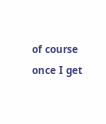of course once I get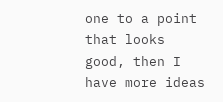one to a point that looks good, then I have more ideas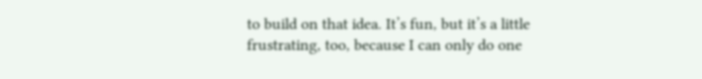to build on that idea. It’s fun, but it’s a little frustrating, too, because I can only do one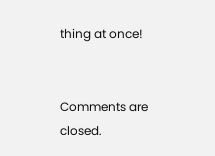thing at once!


Comments are closed.